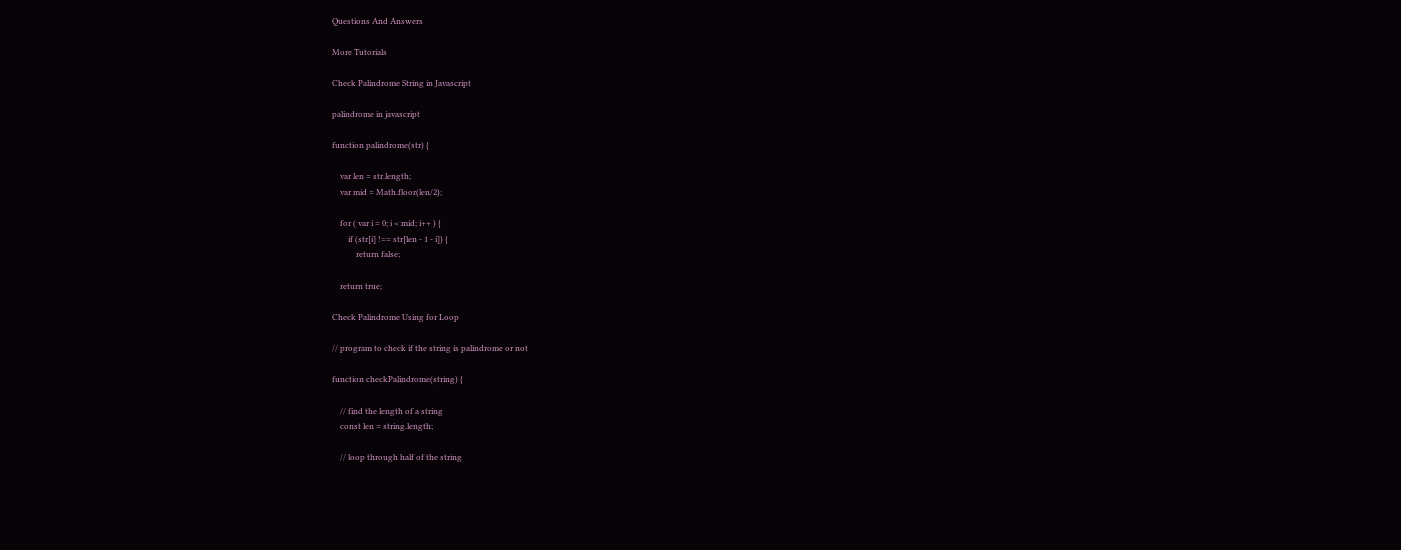Questions And Answers

More Tutorials

Check Palindrome String in Javascript

palindrome in javascript

function palindrome(str) {

    var len = str.length;
    var mid = Math.floor(len/2);

    for ( var i = 0; i < mid; i++ ) {
        if (str[i] !== str[len - 1 - i]) {
            return false;

    return true;

Check Palindrome Using for Loop

// program to check if the string is palindrome or not

function checkPalindrome(string) {

    // find the length of a string
    const len = string.length;

    // loop through half of the string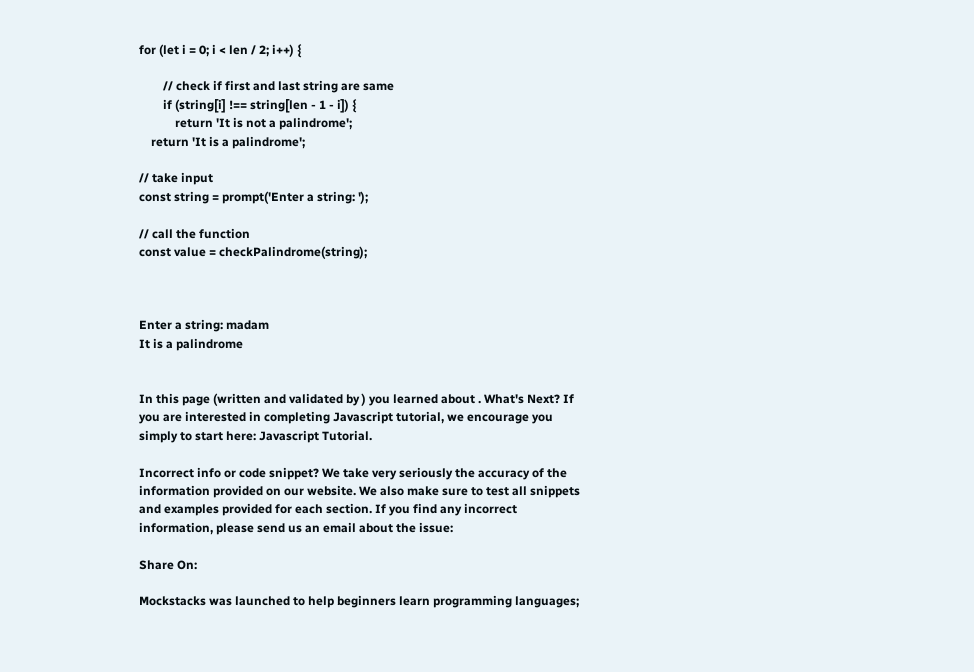for (let i = 0; i < len / 2; i++) {

        // check if first and last string are same
        if (string[i] !== string[len - 1 - i]) {
            return 'It is not a palindrome';
    return 'It is a palindrome';

// take input
const string = prompt('Enter a string: ');

// call the function
const value = checkPalindrome(string);



Enter a string: madam
It is a palindrome


In this page (written and validated by ) you learned about . What's Next? If you are interested in completing Javascript tutorial, we encourage you simply to start here: Javascript Tutorial.

Incorrect info or code snippet? We take very seriously the accuracy of the information provided on our website. We also make sure to test all snippets and examples provided for each section. If you find any incorrect information, please send us an email about the issue:

Share On:

Mockstacks was launched to help beginners learn programming languages;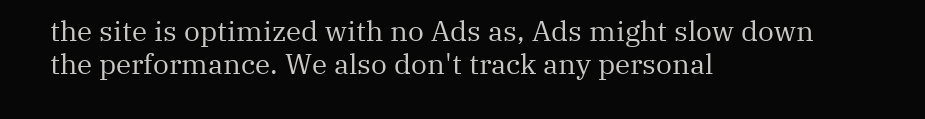the site is optimized with no Ads as, Ads might slow down the performance. We also don't track any personal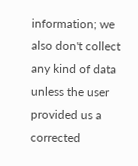information; we also don't collect any kind of data unless the user provided us a corrected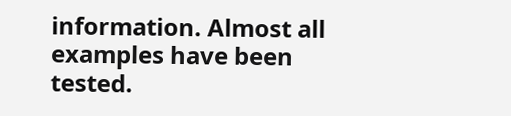information. Almost all examples have been tested.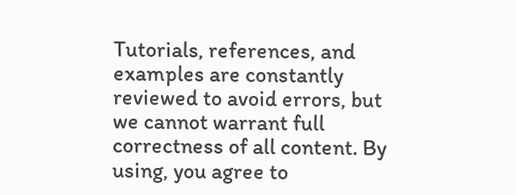Tutorials, references, and examples are constantly reviewed to avoid errors, but we cannot warrant full correctness of all content. By using, you agree to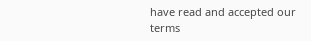have read and accepted our terms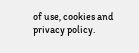of use, cookies and privacy policy.